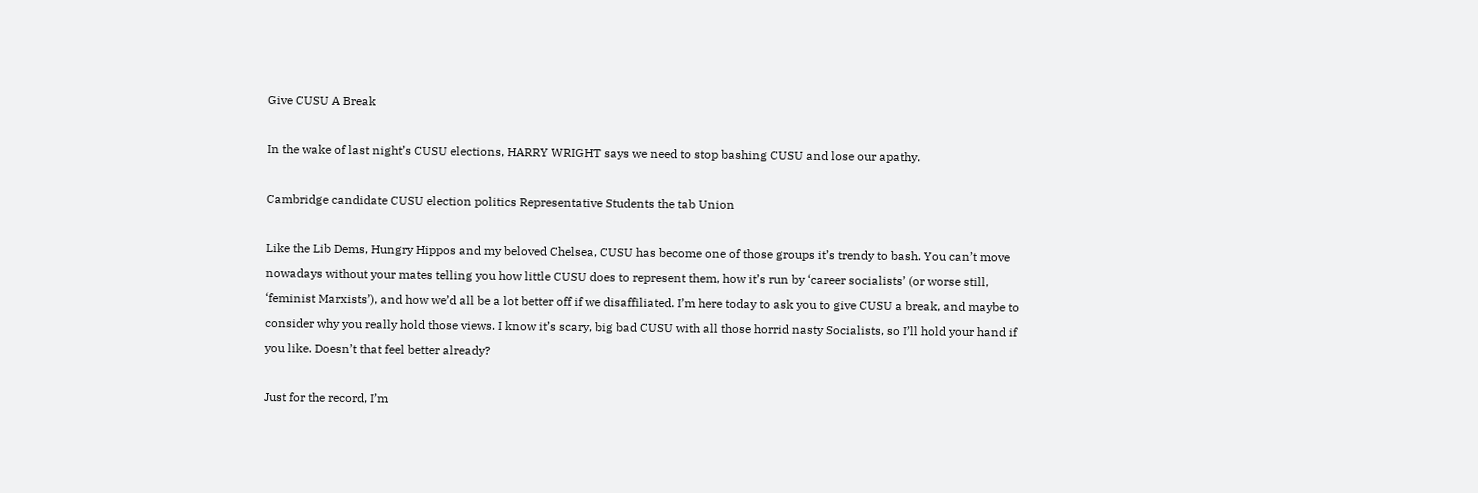Give CUSU A Break

In the wake of last night’s CUSU elections, HARRY WRIGHT says we need to stop bashing CUSU and lose our apathy.

Cambridge candidate CUSU election politics Representative Students the tab Union

Like the Lib Dems, Hungry Hippos and my beloved Chelsea, CUSU has become one of those groups it’s trendy to bash. You can’t move nowadays without your mates telling you how little CUSU does to represent them, how it’s run by ‘career socialists’ (or worse still, ‘feminist Marxists’), and how we’d all be a lot better off if we disaffiliated. I’m here today to ask you to give CUSU a break, and maybe to consider why you really hold those views. I know it’s scary, big bad CUSU with all those horrid nasty Socialists, so I’ll hold your hand if you like. Doesn’t that feel better already?

Just for the record, I’m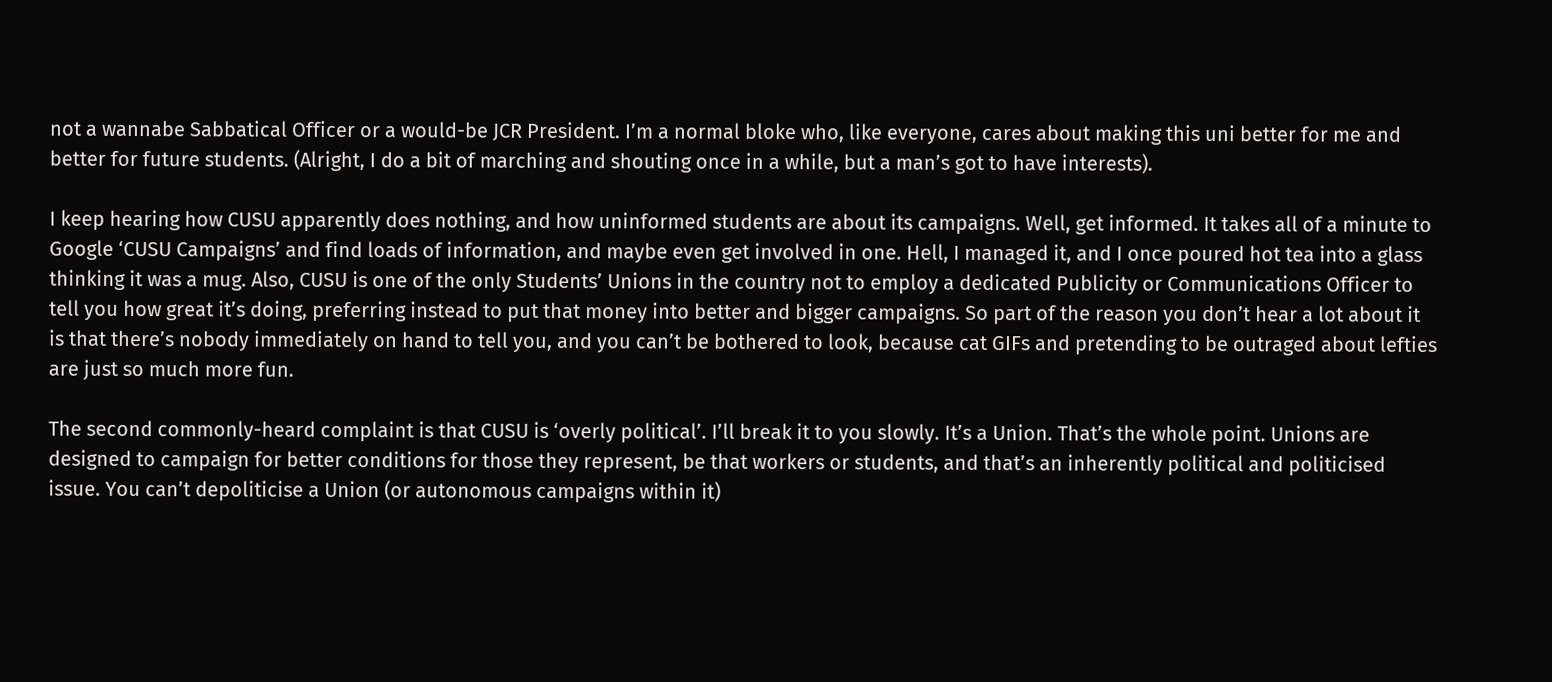not a wannabe Sabbatical Officer or a would-be JCR President. I’m a normal bloke who, like everyone, cares about making this uni better for me and better for future students. (Alright, I do a bit of marching and shouting once in a while, but a man’s got to have interests).

I keep hearing how CUSU apparently does nothing, and how uninformed students are about its campaigns. Well, get informed. It takes all of a minute to Google ‘CUSU Campaigns’ and find loads of information, and maybe even get involved in one. Hell, I managed it, and I once poured hot tea into a glass thinking it was a mug. Also, CUSU is one of the only Students’ Unions in the country not to employ a dedicated Publicity or Communications Officer to tell you how great it’s doing, preferring instead to put that money into better and bigger campaigns. So part of the reason you don’t hear a lot about it is that there’s nobody immediately on hand to tell you, and you can’t be bothered to look, because cat GIFs and pretending to be outraged about lefties are just so much more fun.

The second commonly-heard complaint is that CUSU is ‘overly political’. I’ll break it to you slowly. It’s a Union. That’s the whole point. Unions are designed to campaign for better conditions for those they represent, be that workers or students, and that’s an inherently political and politicised issue. You can’t depoliticise a Union (or autonomous campaigns within it)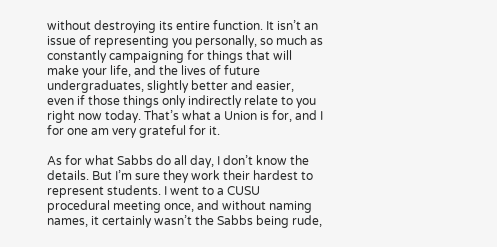without destroying its entire function. It isn’t an issue of representing you personally, so much as constantly campaigning for things that will make your life, and the lives of future undergraduates, slightly better and easier, even if those things only indirectly relate to you right now today. That’s what a Union is for, and I for one am very grateful for it.

As for what Sabbs do all day, I don’t know the details. But I’m sure they work their hardest to represent students. I went to a CUSU procedural meeting once, and without naming names, it certainly wasn’t the Sabbs being rude,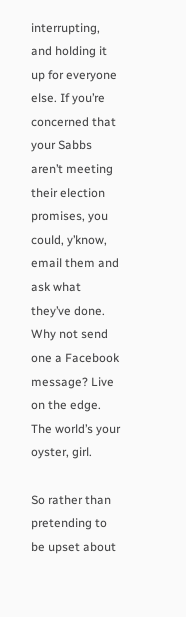interrupting, and holding it up for everyone else. If you’re concerned that your Sabbs aren’t meeting their election promises, you could, y’know, email them and ask what they’ve done. Why not send one a Facebook message? Live on the edge. The world’s your oyster, girl.

So rather than pretending to be upset about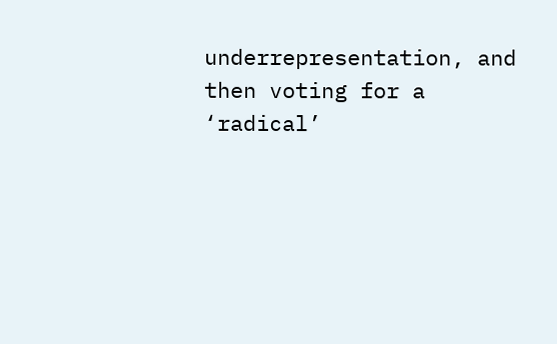underrepresentation, and then voting for a ‘radical’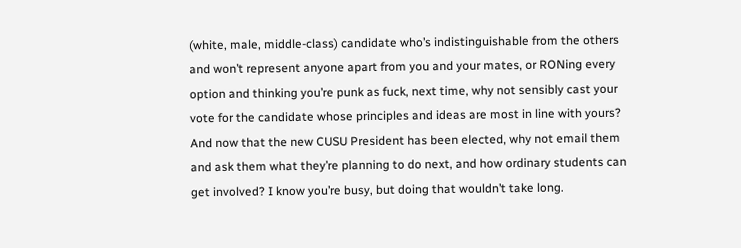(white, male, middle-class) candidate who’s indistinguishable from the others and won’t represent anyone apart from you and your mates, or RONing every option and thinking you’re punk as fuck, next time, why not sensibly cast your vote for the candidate whose principles and ideas are most in line with yours? And now that the new CUSU President has been elected, why not email them and ask them what they’re planning to do next, and how ordinary students can get involved? I know you’re busy, but doing that wouldn’t take long.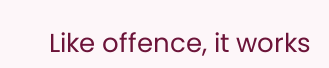Like offence, it works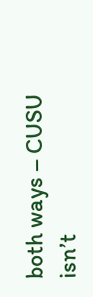both ways – CUSU isn’t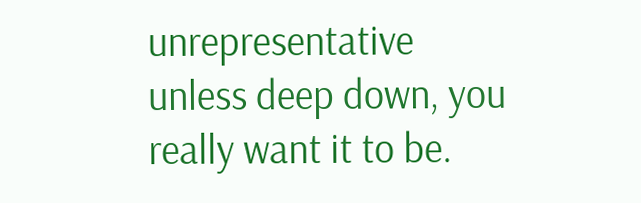unrepresentative unless deep down, you really want it to be.